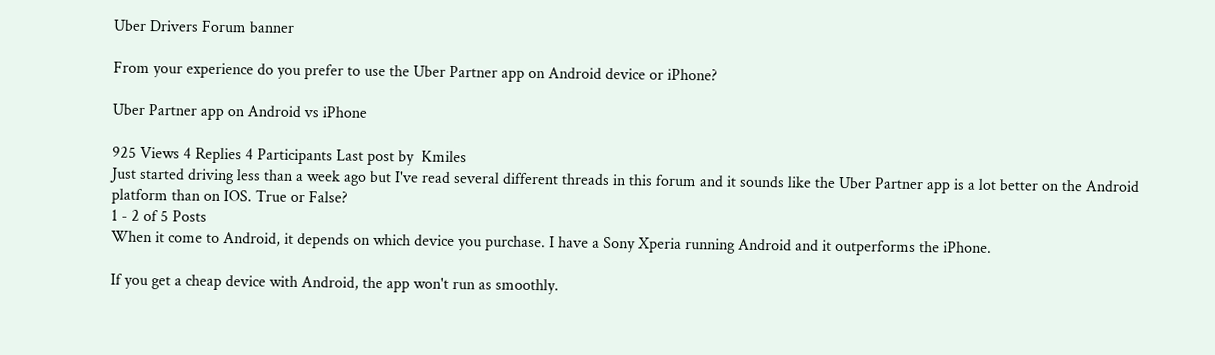Uber Drivers Forum banner

From your experience do you prefer to use the Uber Partner app on Android device or iPhone?

Uber Partner app on Android vs iPhone

925 Views 4 Replies 4 Participants Last post by  Kmiles
Just started driving less than a week ago but I've read several different threads in this forum and it sounds like the Uber Partner app is a lot better on the Android platform than on IOS. True or False?
1 - 2 of 5 Posts
When it come to Android, it depends on which device you purchase. I have a Sony Xperia running Android and it outperforms the iPhone.

If you get a cheap device with Android, the app won't run as smoothly.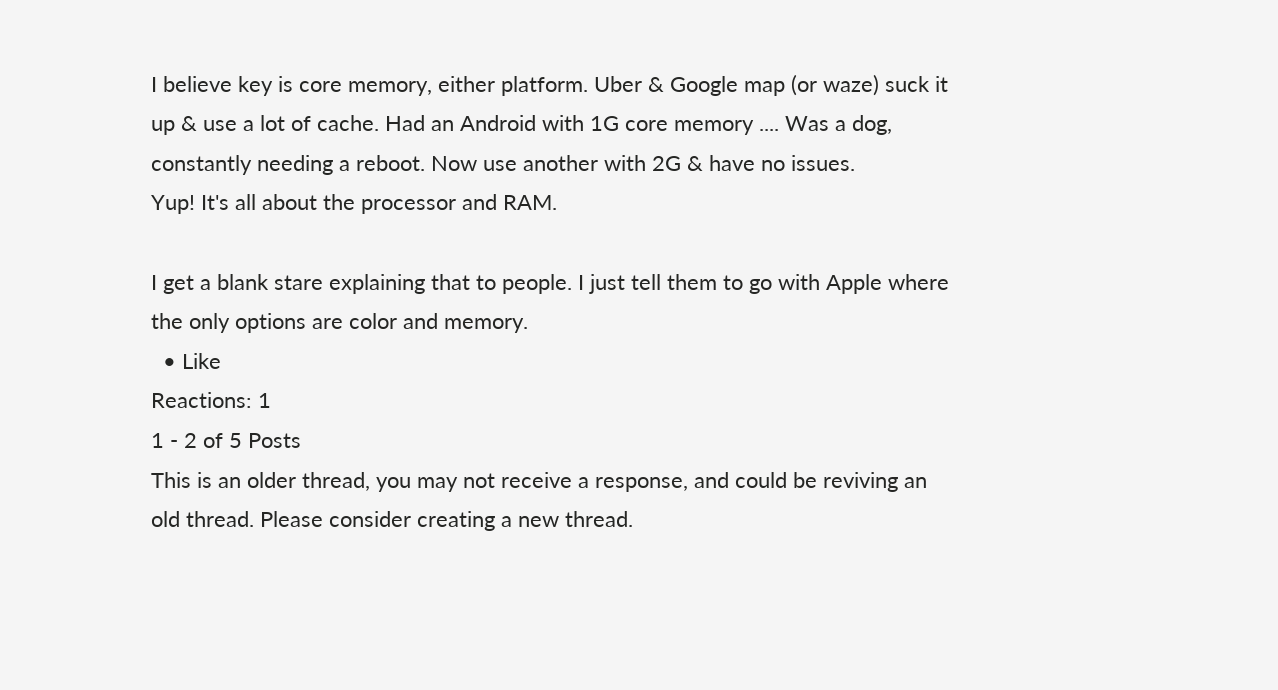I believe key is core memory, either platform. Uber & Google map (or waze) suck it up & use a lot of cache. Had an Android with 1G core memory .... Was a dog, constantly needing a reboot. Now use another with 2G & have no issues.
Yup! It's all about the processor and RAM.

I get a blank stare explaining that to people. I just tell them to go with Apple where the only options are color and memory.
  • Like
Reactions: 1
1 - 2 of 5 Posts
This is an older thread, you may not receive a response, and could be reviving an old thread. Please consider creating a new thread.